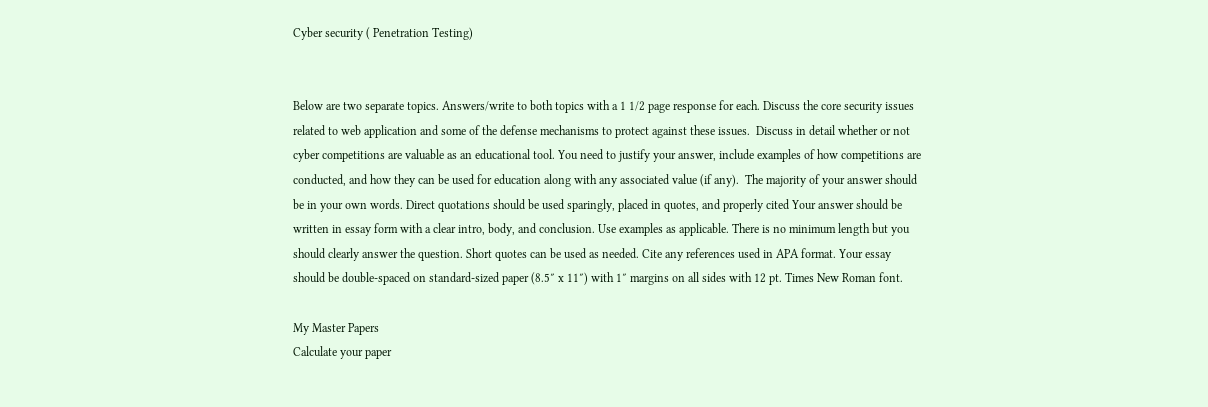Cyber security ( Penetration Testing)


Below are two separate topics. Answers/write to both topics with a 1 1/2 page response for each. Discuss the core security issues related to web application and some of the defense mechanisms to protect against these issues.  Discuss in detail whether or not cyber competitions are valuable as an educational tool. You need to justify your answer, include examples of how competitions are conducted, and how they can be used for education along with any associated value (if any).  The majority of your answer should be in your own words. Direct quotations should be used sparingly, placed in quotes, and properly cited Your answer should be written in essay form with a clear intro, body, and conclusion. Use examples as applicable. There is no minimum length but you should clearly answer the question. Short quotes can be used as needed. Cite any references used in APA format. Your essay should be double-spaced on standard-sized paper (8.5″ x 11″) with 1″ margins on all sides with 12 pt. Times New Roman font.

My Master Papers
Calculate your paper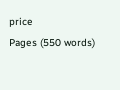price
Pages (550 words)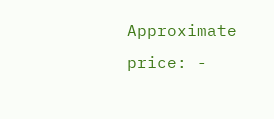Approximate price: -